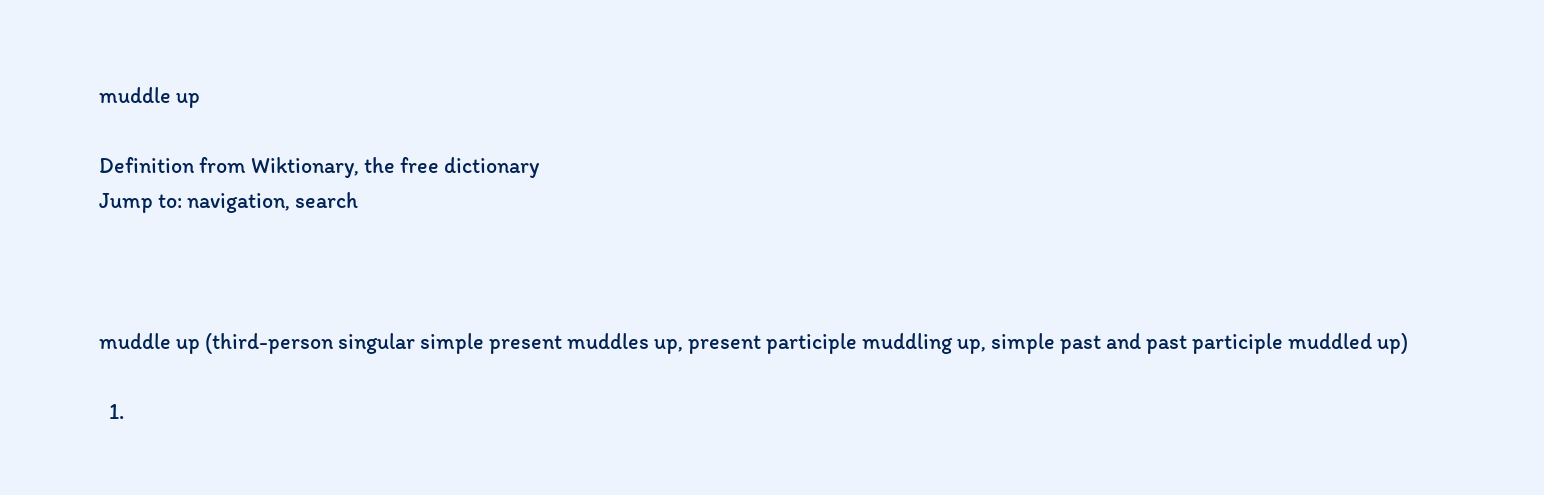muddle up

Definition from Wiktionary, the free dictionary
Jump to: navigation, search



muddle up (third-person singular simple present muddles up, present participle muddling up, simple past and past participle muddled up)

  1.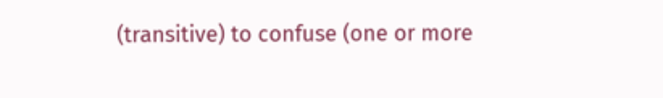(transitive) to confuse (one or more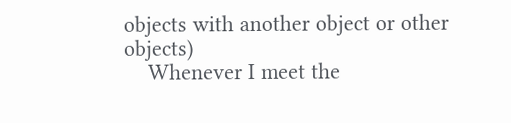objects with another object or other objects)
    Whenever I meet the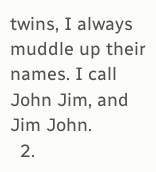twins, I always muddle up their names. I call John Jim, and Jim John.
  2.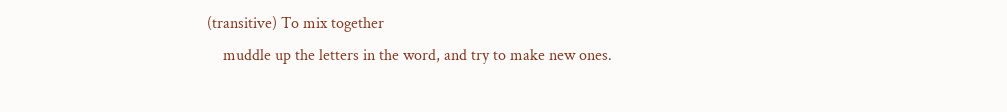(transitive) To mix together
    muddle up the letters in the word, and try to make new ones.